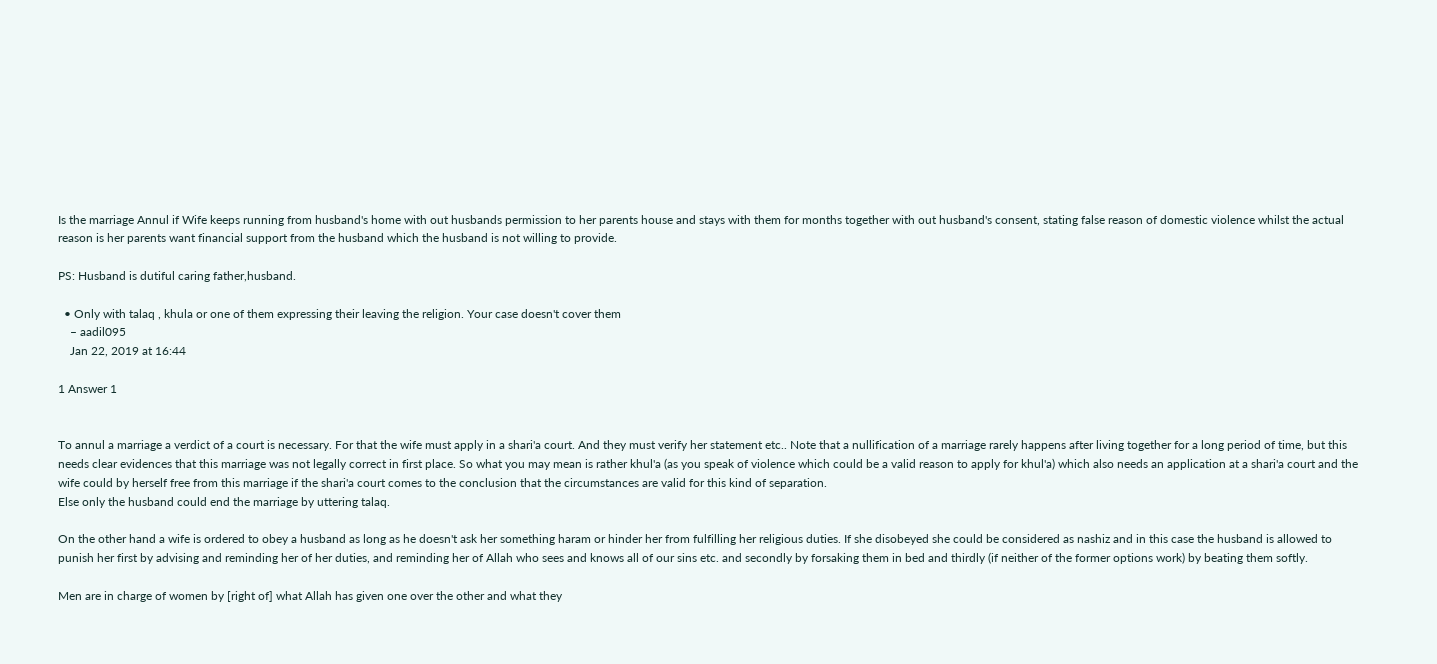Is the marriage Annul if Wife keeps running from husband's home with out husbands permission to her parents house and stays with them for months together with out husband's consent, stating false reason of domestic violence whilst the actual reason is her parents want financial support from the husband which the husband is not willing to provide.

PS: Husband is dutiful caring father,husband.

  • Only with talaq , khula or one of them expressing their leaving the religion. Your case doesn't cover them
    – aadil095
    Jan 22, 2019 at 16:44

1 Answer 1


To annul a marriage a verdict of a court is necessary. For that the wife must apply in a shari'a court. And they must verify her statement etc.. Note that a nullification of a marriage rarely happens after living together for a long period of time, but this needs clear evidences that this marriage was not legally correct in first place. So what you may mean is rather khul'a (as you speak of violence which could be a valid reason to apply for khul'a) which also needs an application at a shari'a court and the wife could by herself free from this marriage if the shari'a court comes to the conclusion that the circumstances are valid for this kind of separation.
Else only the husband could end the marriage by uttering talaq.

On the other hand a wife is ordered to obey a husband as long as he doesn't ask her something haram or hinder her from fulfilling her religious duties. If she disobeyed she could be considered as nashiz and in this case the husband is allowed to punish her first by advising and reminding her of her duties, and reminding her of Allah who sees and knows all of our sins etc. and secondly by forsaking them in bed and thirdly (if neither of the former options work) by beating them softly.

Men are in charge of women by [right of] what Allah has given one over the other and what they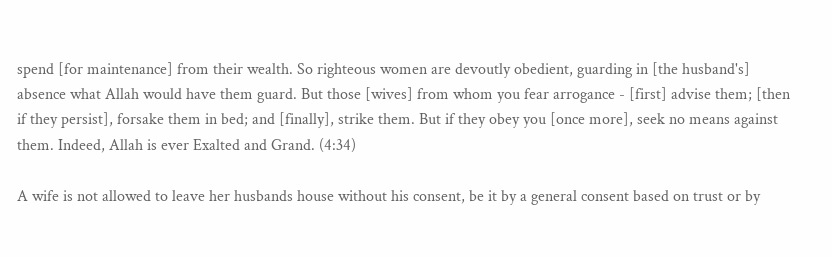spend [for maintenance] from their wealth. So righteous women are devoutly obedient, guarding in [the husband's] absence what Allah would have them guard. But those [wives] from whom you fear arrogance - [first] advise them; [then if they persist], forsake them in bed; and [finally], strike them. But if they obey you [once more], seek no means against them. Indeed, Allah is ever Exalted and Grand. (4:34)

A wife is not allowed to leave her husbands house without his consent, be it by a general consent based on trust or by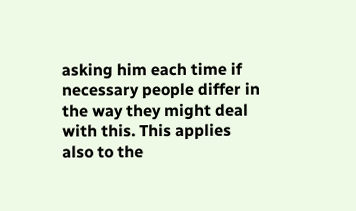asking him each time if necessary people differ in the way they might deal with this. This applies also to the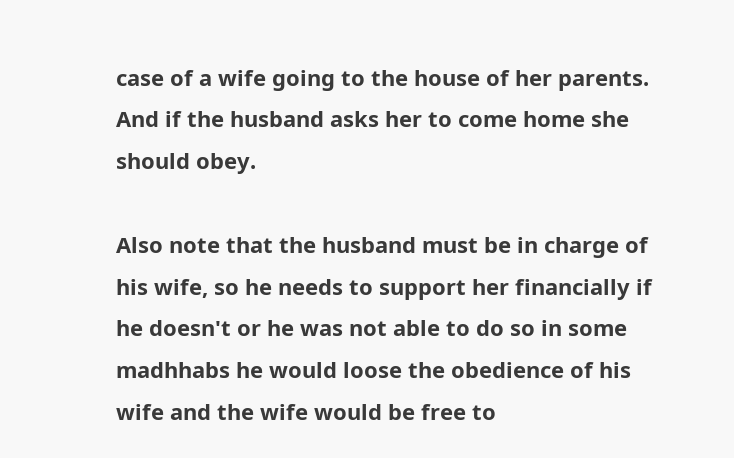case of a wife going to the house of her parents. And if the husband asks her to come home she should obey.

Also note that the husband must be in charge of his wife, so he needs to support her financially if he doesn't or he was not able to do so in some madhhabs he would loose the obedience of his wife and the wife would be free to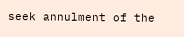seek annulment of the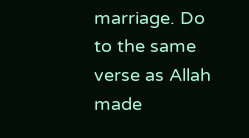marriage. Do to the same verse as Allah made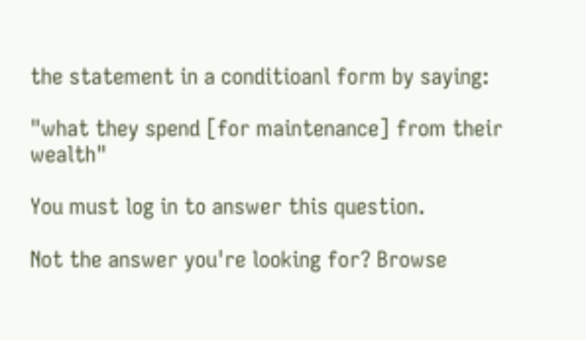the statement in a conditioanl form by saying:

"what they spend [for maintenance] from their wealth"

You must log in to answer this question.

Not the answer you're looking for? Browse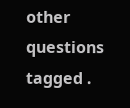other questions tagged .